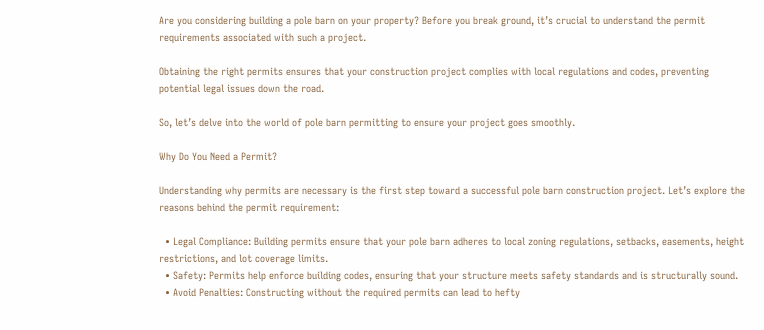Are you considering building a pole barn on your property? Before you break ground, it’s crucial to understand the permit requirements associated with such a project.

Obtaining the right permits ensures that your construction project complies with local regulations and codes, preventing potential legal issues down the road.

So, let’s delve into the world of pole barn permitting to ensure your project goes smoothly.

Why Do You Need a Permit?

Understanding why permits are necessary is the first step toward a successful pole barn construction project. Let’s explore the reasons behind the permit requirement:

  • Legal Compliance: Building permits ensure that your pole barn adheres to local zoning regulations, setbacks, easements, height restrictions, and lot coverage limits.
  • Safety: Permits help enforce building codes, ensuring that your structure meets safety standards and is structurally sound.
  • Avoid Penalties: Constructing without the required permits can lead to hefty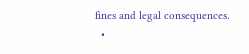fines and legal consequences.
  •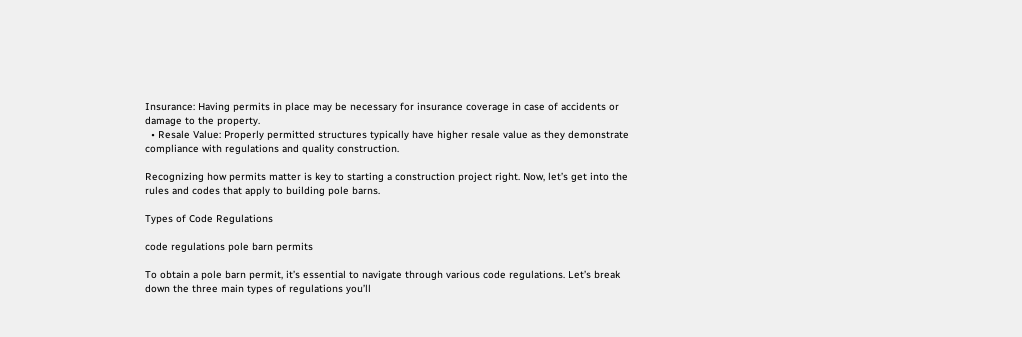Insurance: Having permits in place may be necessary for insurance coverage in case of accidents or damage to the property.
  • Resale Value: Properly permitted structures typically have higher resale value as they demonstrate compliance with regulations and quality construction.

Recognizing how permits matter is key to starting a construction project right. Now, let’s get into the rules and codes that apply to building pole barns.

Types of Code Regulations

code regulations pole barn permits

To obtain a pole barn permit, it’s essential to navigate through various code regulations. Let’s break down the three main types of regulations you’ll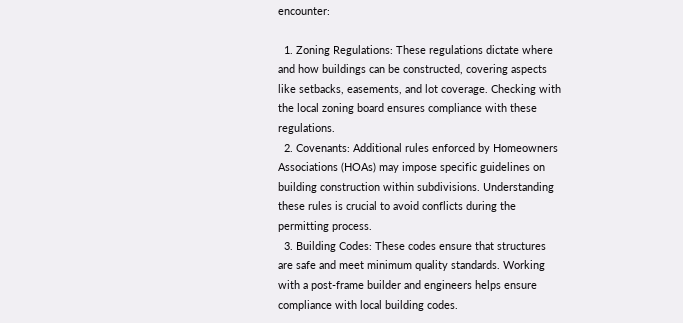encounter:

  1. Zoning Regulations: These regulations dictate where and how buildings can be constructed, covering aspects like setbacks, easements, and lot coverage. Checking with the local zoning board ensures compliance with these regulations.
  2. Covenants: Additional rules enforced by Homeowners Associations (HOAs) may impose specific guidelines on building construction within subdivisions. Understanding these rules is crucial to avoid conflicts during the permitting process.
  3. Building Codes: These codes ensure that structures are safe and meet minimum quality standards. Working with a post-frame builder and engineers helps ensure compliance with local building codes.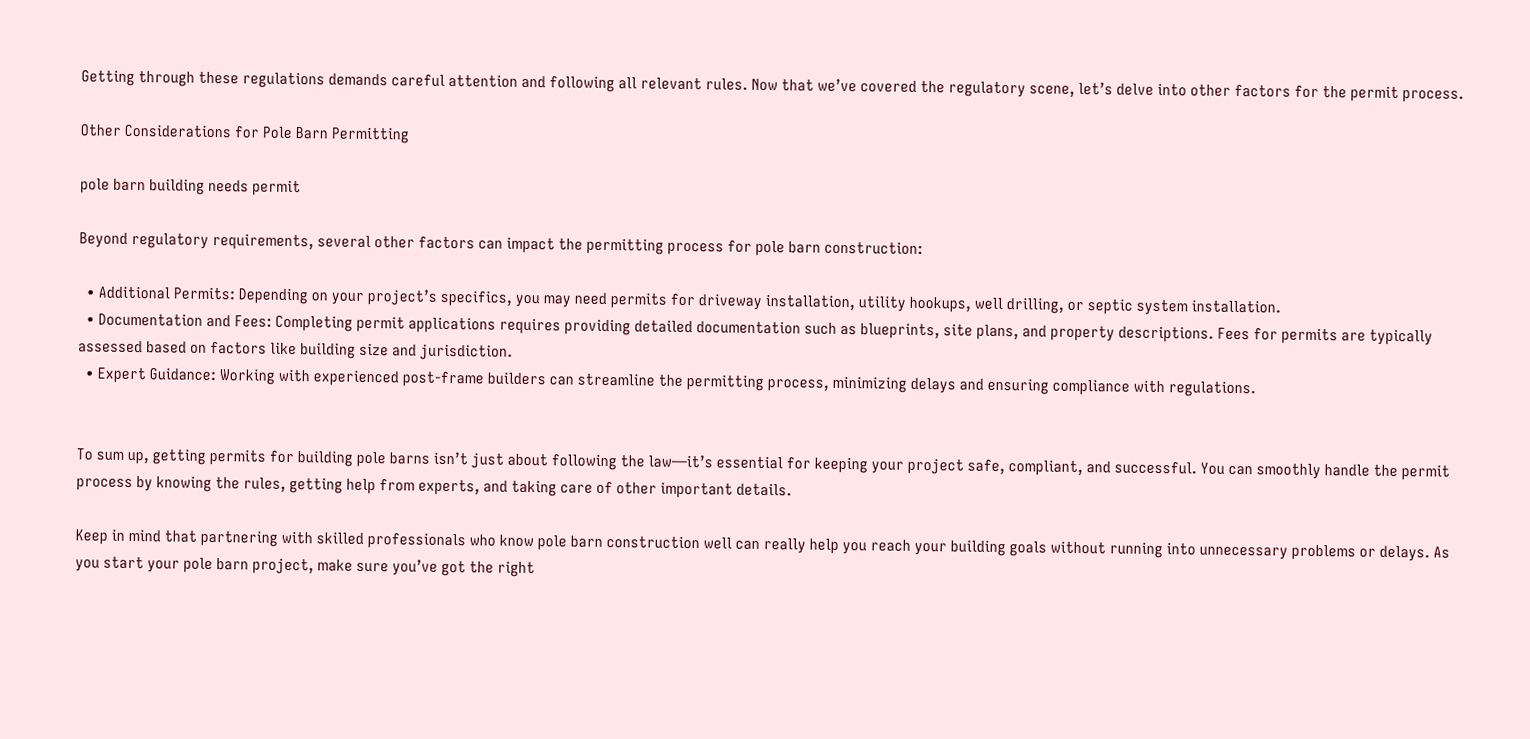Getting through these regulations demands careful attention and following all relevant rules. Now that we’ve covered the regulatory scene, let’s delve into other factors for the permit process.

Other Considerations for Pole Barn Permitting

pole barn building needs permit

Beyond regulatory requirements, several other factors can impact the permitting process for pole barn construction:

  • Additional Permits: Depending on your project’s specifics, you may need permits for driveway installation, utility hookups, well drilling, or septic system installation.
  • Documentation and Fees: Completing permit applications requires providing detailed documentation such as blueprints, site plans, and property descriptions. Fees for permits are typically assessed based on factors like building size and jurisdiction.
  • Expert Guidance: Working with experienced post-frame builders can streamline the permitting process, minimizing delays and ensuring compliance with regulations.


To sum up, getting permits for building pole barns isn’t just about following the law—it’s essential for keeping your project safe, compliant, and successful. You can smoothly handle the permit process by knowing the rules, getting help from experts, and taking care of other important details.

Keep in mind that partnering with skilled professionals who know pole barn construction well can really help you reach your building goals without running into unnecessary problems or delays. As you start your pole barn project, make sure you’ve got the right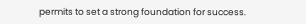permits to set a strong foundation for success.